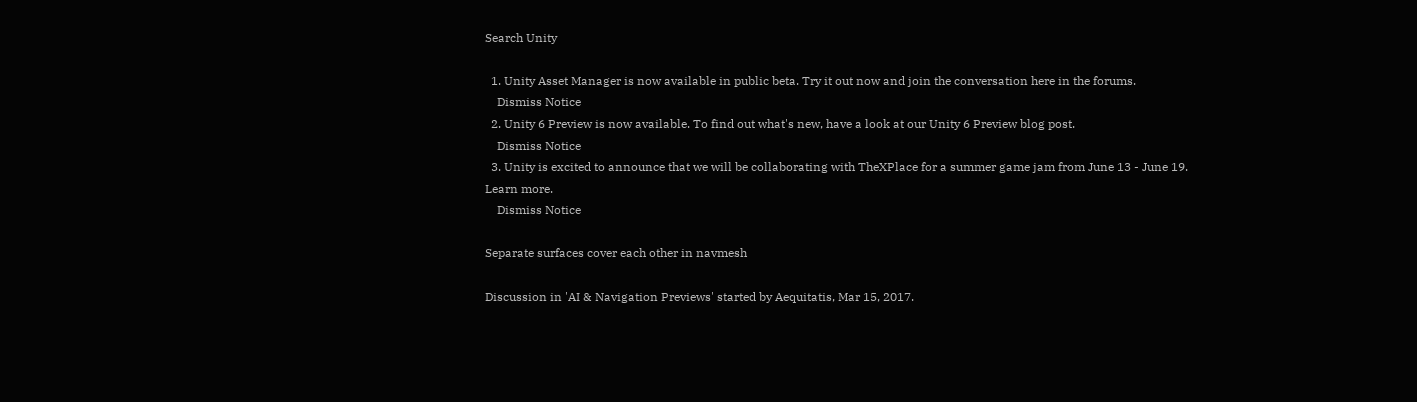Search Unity

  1. Unity Asset Manager is now available in public beta. Try it out now and join the conversation here in the forums.
    Dismiss Notice
  2. Unity 6 Preview is now available. To find out what's new, have a look at our Unity 6 Preview blog post.
    Dismiss Notice
  3. Unity is excited to announce that we will be collaborating with TheXPlace for a summer game jam from June 13 - June 19. Learn more.
    Dismiss Notice

Separate surfaces cover each other in navmesh

Discussion in 'AI & Navigation Previews' started by Aequitatis, Mar 15, 2017.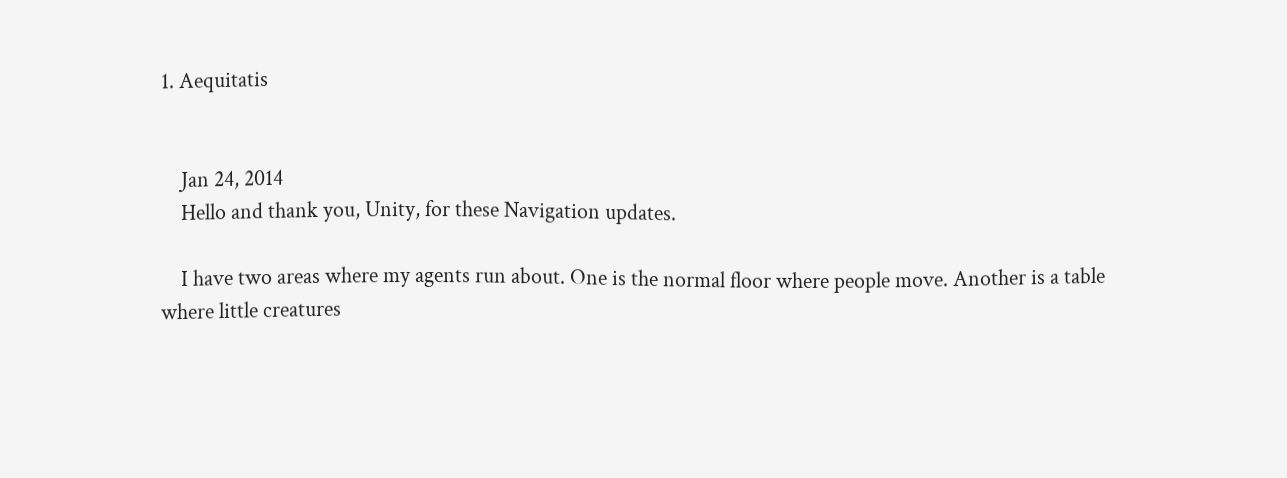1. Aequitatis


    Jan 24, 2014
    Hello and thank you, Unity, for these Navigation updates.

    I have two areas where my agents run about. One is the normal floor where people move. Another is a table where little creatures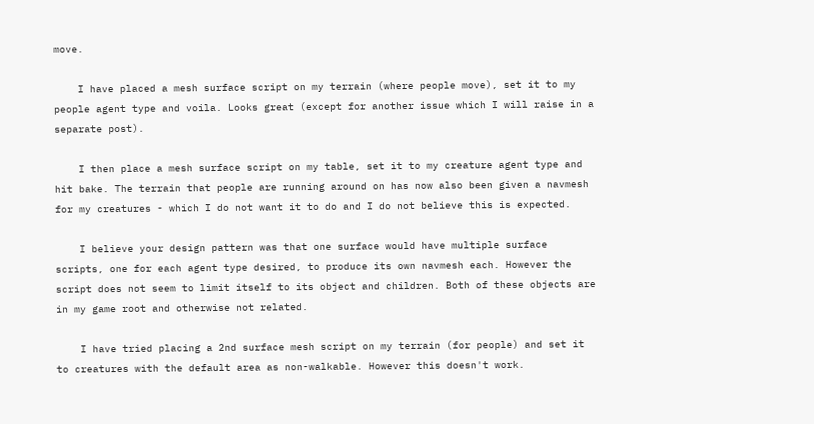move.

    I have placed a mesh surface script on my terrain (where people move), set it to my people agent type and voila. Looks great (except for another issue which I will raise in a separate post).

    I then place a mesh surface script on my table, set it to my creature agent type and hit bake. The terrain that people are running around on has now also been given a navmesh for my creatures - which I do not want it to do and I do not believe this is expected.

    I believe your design pattern was that one surface would have multiple surface scripts, one for each agent type desired, to produce its own navmesh each. However the script does not seem to limit itself to its object and children. Both of these objects are in my game root and otherwise not related.

    I have tried placing a 2nd surface mesh script on my terrain (for people) and set it to creatures with the default area as non-walkable. However this doesn't work.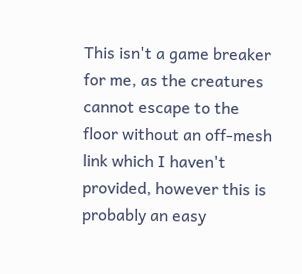This isn't a game breaker for me, as the creatures cannot escape to the floor without an off-mesh link which I haven't provided, however this is probably an easy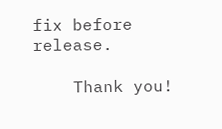fix before release.

    Thank you!